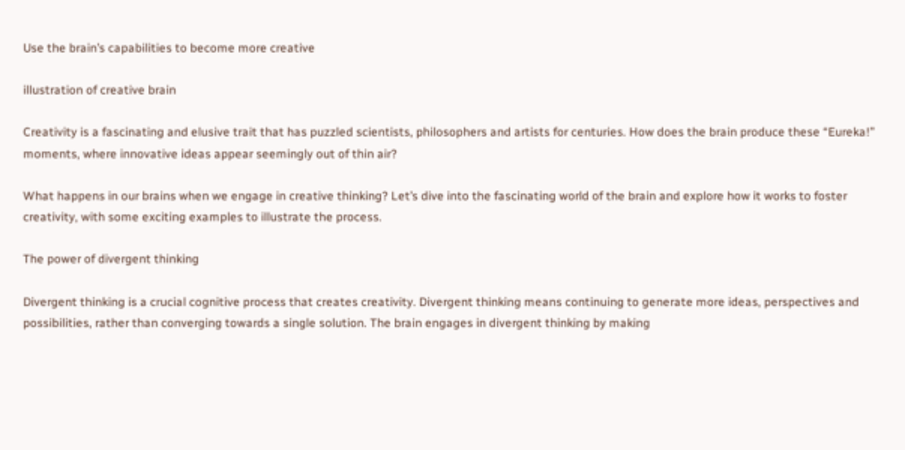Use the brain’s capabilities to become more creative

illustration of creative brain

Creativity is a fascinating and elusive trait that has puzzled scientists, philosophers and artists for centuries. How does the brain produce these “Eureka!” moments, where innovative ideas appear seemingly out of thin air?

What happens in our brains when we engage in creative thinking? Let’s dive into the fascinating world of the brain and explore how it works to foster creativity, with some exciting examples to illustrate the process.

The power of divergent thinking

Divergent thinking is a crucial cognitive process that creates creativity. Divergent thinking means continuing to generate more ideas, perspectives and possibilities, rather than converging towards a single solution. The brain engages in divergent thinking by making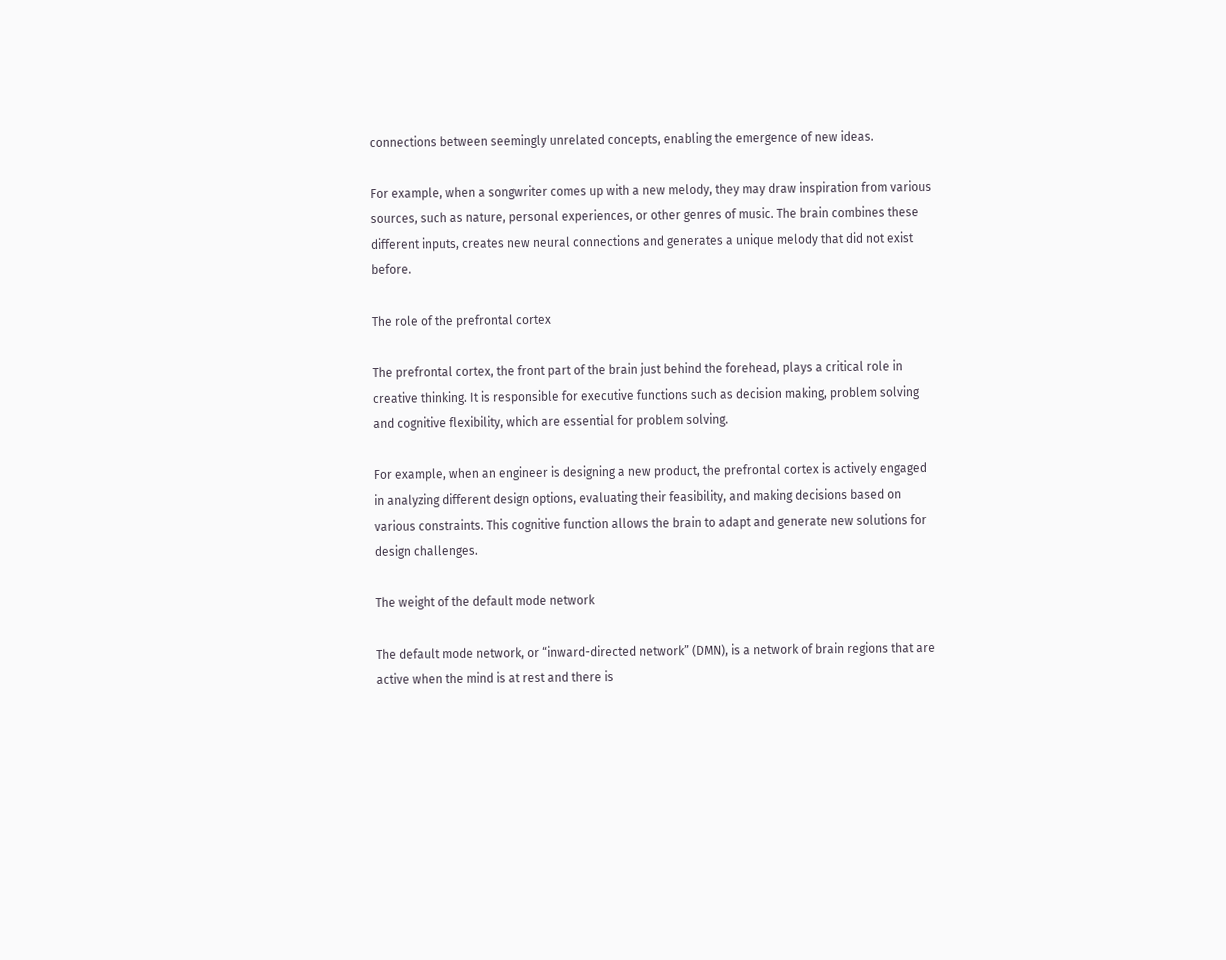connections between seemingly unrelated concepts, enabling the emergence of new ideas.

For example, when a songwriter comes up with a new melody, they may draw inspiration from various sources, such as nature, personal experiences, or other genres of music. The brain combines these different inputs, creates new neural connections and generates a unique melody that did not exist before.

The role of the prefrontal cortex

The prefrontal cortex, the front part of the brain just behind the forehead, plays a critical role in creative thinking. It is responsible for executive functions such as decision making, problem solving and cognitive flexibility, which are essential for problem solving.

For example, when an engineer is designing a new product, the prefrontal cortex is actively engaged in analyzing different design options, evaluating their feasibility, and making decisions based on various constraints. This cognitive function allows the brain to adapt and generate new solutions for design challenges.

The weight of the default mode network

The default mode network, or “inward-directed network” (DMN), is a network of brain regions that are active when the mind is at rest and there is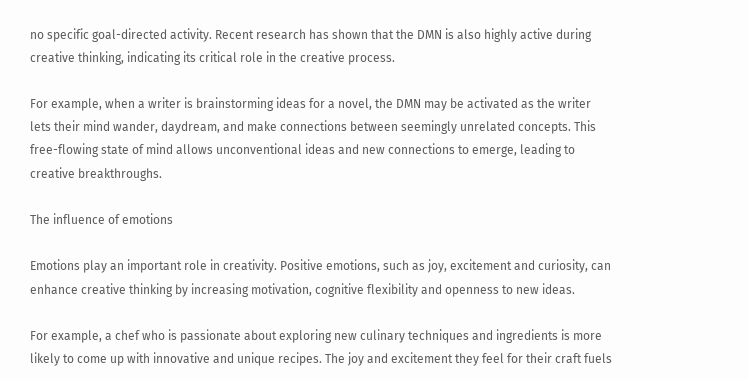no specific goal-directed activity. Recent research has shown that the DMN is also highly active during creative thinking, indicating its critical role in the creative process.

For example, when a writer is brainstorming ideas for a novel, the DMN may be activated as the writer lets their mind wander, daydream, and make connections between seemingly unrelated concepts. This free-flowing state of mind allows unconventional ideas and new connections to emerge, leading to creative breakthroughs.

The influence of emotions

Emotions play an important role in creativity. Positive emotions, such as joy, excitement and curiosity, can enhance creative thinking by increasing motivation, cognitive flexibility and openness to new ideas.

For example, a chef who is passionate about exploring new culinary techniques and ingredients is more likely to come up with innovative and unique recipes. The joy and excitement they feel for their craft fuels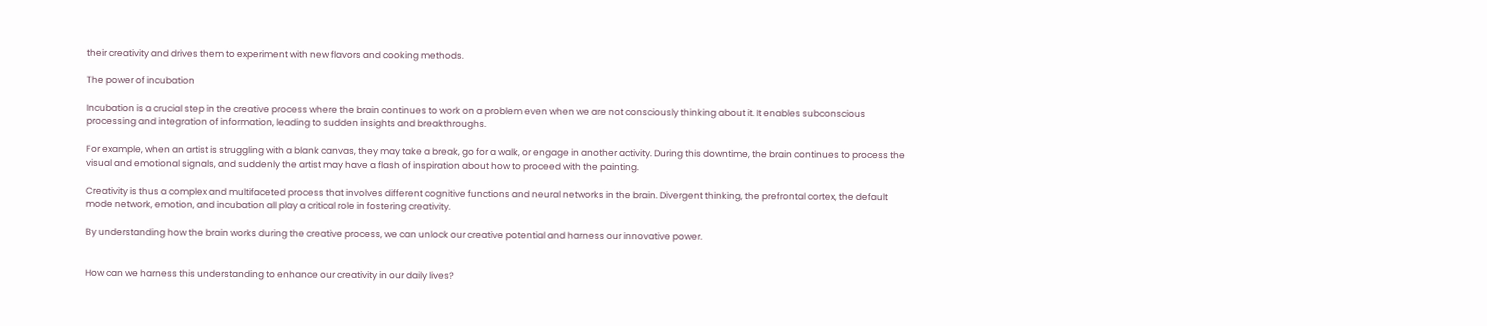their creativity and drives them to experiment with new flavors and cooking methods.

The power of incubation

Incubation is a crucial step in the creative process where the brain continues to work on a problem even when we are not consciously thinking about it. It enables subconscious processing and integration of information, leading to sudden insights and breakthroughs.

For example, when an artist is struggling with a blank canvas, they may take a break, go for a walk, or engage in another activity. During this downtime, the brain continues to process the visual and emotional signals, and suddenly the artist may have a flash of inspiration about how to proceed with the painting.

Creativity is thus a complex and multifaceted process that involves different cognitive functions and neural networks in the brain. Divergent thinking, the prefrontal cortex, the default mode network, emotion, and incubation all play a critical role in fostering creativity.

By understanding how the brain works during the creative process, we can unlock our creative potential and harness our innovative power.


How can we harness this understanding to enhance our creativity in our daily lives?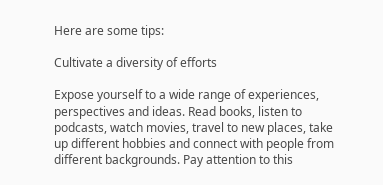Here are some tips:

Cultivate a diversity of efforts

Expose yourself to a wide range of experiences, perspectives and ideas. Read books, listen to podcasts, watch movies, travel to new places, take up different hobbies and connect with people from different backgrounds. Pay attention to this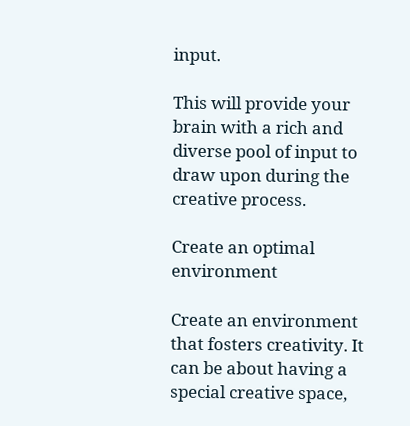input.

This will provide your brain with a rich and diverse pool of input to draw upon during the creative process.

Create an optimal environment

Create an environment that fosters creativity. It can be about having a special creative space,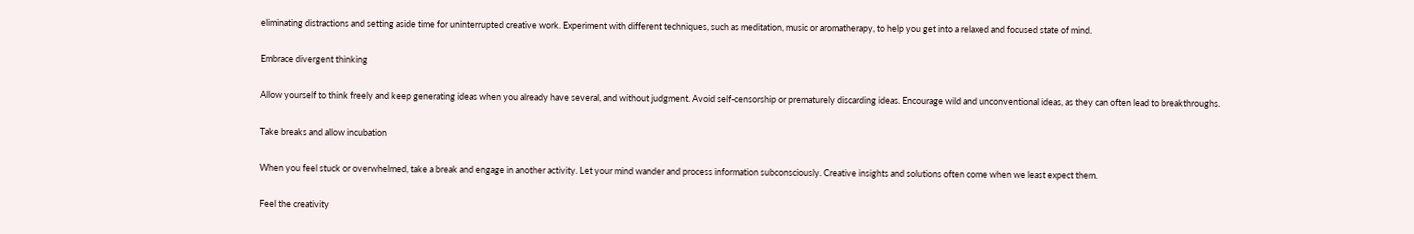eliminating distractions and setting aside time for uninterrupted creative work. Experiment with different techniques, such as meditation, music or aromatherapy, to help you get into a relaxed and focused state of mind.

Embrace divergent thinking

Allow yourself to think freely and keep generating ideas when you already have several, and without judgment. Avoid self-censorship or prematurely discarding ideas. Encourage wild and unconventional ideas, as they can often lead to breakthroughs.

Take breaks and allow incubation

When you feel stuck or overwhelmed, take a break and engage in another activity. Let your mind wander and process information subconsciously. Creative insights and solutions often come when we least expect them.

Feel the creativity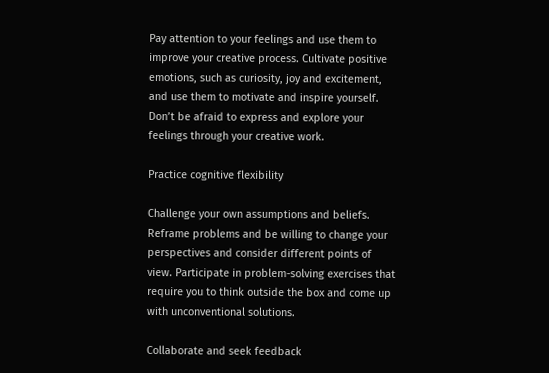Pay attention to your feelings and use them to improve your creative process. Cultivate positive emotions, such as curiosity, joy and excitement, and use them to motivate and inspire yourself. Don’t be afraid to express and explore your feelings through your creative work.

Practice cognitive flexibility

Challenge your own assumptions and beliefs. Reframe problems and be willing to change your perspectives and consider different points of view. Participate in problem-solving exercises that require you to think outside the box and come up with unconventional solutions.

Collaborate and seek feedback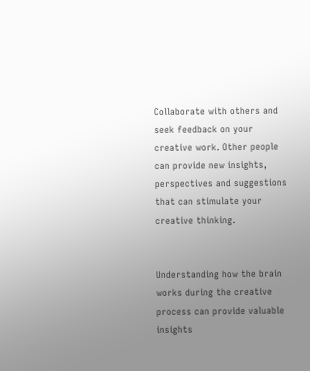Collaborate with others and seek feedback on your creative work. Other people can provide new insights, perspectives and suggestions that can stimulate your creative thinking.


Understanding how the brain works during the creative process can provide valuable insights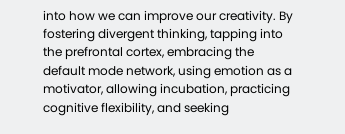into how we can improve our creativity. By fostering divergent thinking, tapping into the prefrontal cortex, embracing the default mode network, using emotion as a motivator, allowing incubation, practicing cognitive flexibility, and seeking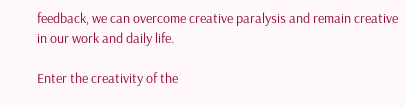feedback, we can overcome creative paralysis and remain creative in our work and daily life.

Enter the creativity of the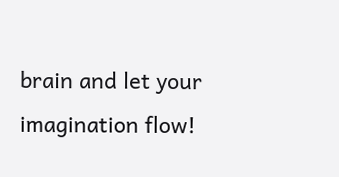brain and let your imagination flow!